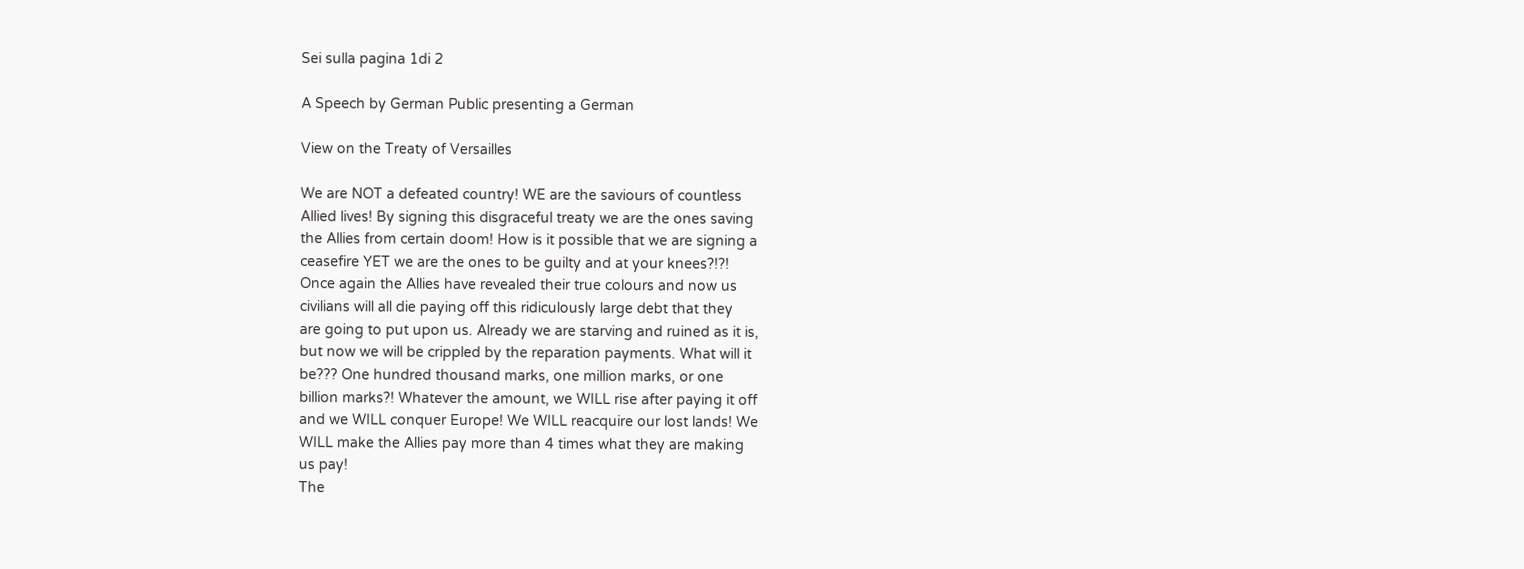Sei sulla pagina 1di 2

A Speech by German Public presenting a German

View on the Treaty of Versailles

We are NOT a defeated country! WE are the saviours of countless
Allied lives! By signing this disgraceful treaty we are the ones saving
the Allies from certain doom! How is it possible that we are signing a
ceasefire YET we are the ones to be guilty and at your knees?!?!
Once again the Allies have revealed their true colours and now us
civilians will all die paying off this ridiculously large debt that they
are going to put upon us. Already we are starving and ruined as it is,
but now we will be crippled by the reparation payments. What will it
be??? One hundred thousand marks, one million marks, or one
billion marks?! Whatever the amount, we WILL rise after paying it off
and we WILL conquer Europe! We WILL reacquire our lost lands! We
WILL make the Allies pay more than 4 times what they are making
us pay!
The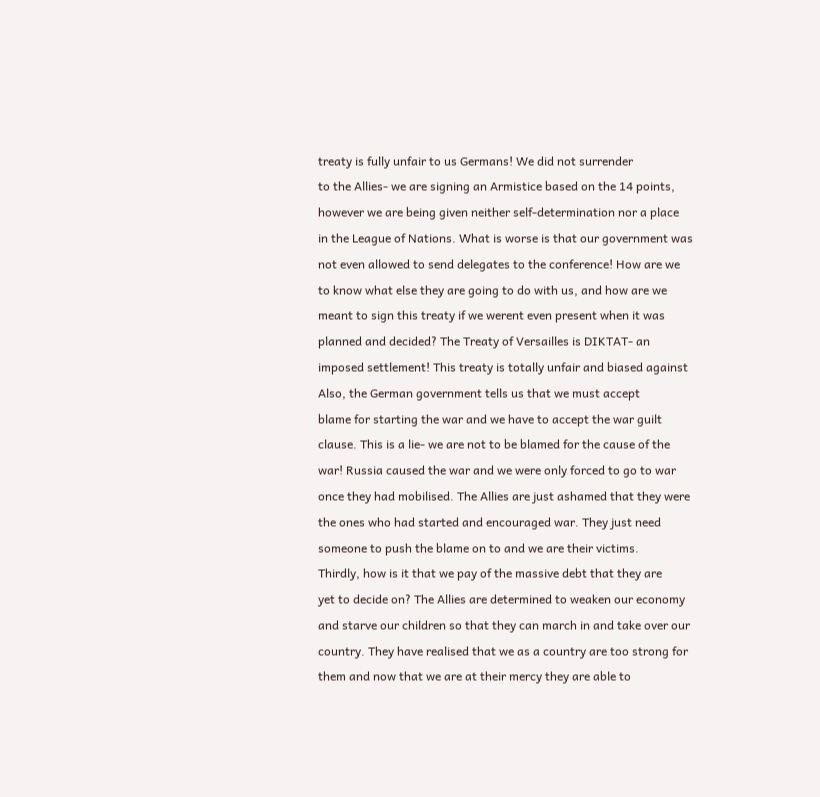treaty is fully unfair to us Germans! We did not surrender
to the Allies- we are signing an Armistice based on the 14 points,
however we are being given neither self-determination nor a place
in the League of Nations. What is worse is that our government was
not even allowed to send delegates to the conference! How are we
to know what else they are going to do with us, and how are we
meant to sign this treaty if we werent even present when it was
planned and decided? The Treaty of Versailles is DIKTAT- an
imposed settlement! This treaty is totally unfair and biased against
Also, the German government tells us that we must accept
blame for starting the war and we have to accept the war guilt
clause. This is a lie- we are not to be blamed for the cause of the
war! Russia caused the war and we were only forced to go to war
once they had mobilised. The Allies are just ashamed that they were
the ones who had started and encouraged war. They just need
someone to push the blame on to and we are their victims.
Thirdly, how is it that we pay of the massive debt that they are
yet to decide on? The Allies are determined to weaken our economy
and starve our children so that they can march in and take over our
country. They have realised that we as a country are too strong for
them and now that we are at their mercy they are able to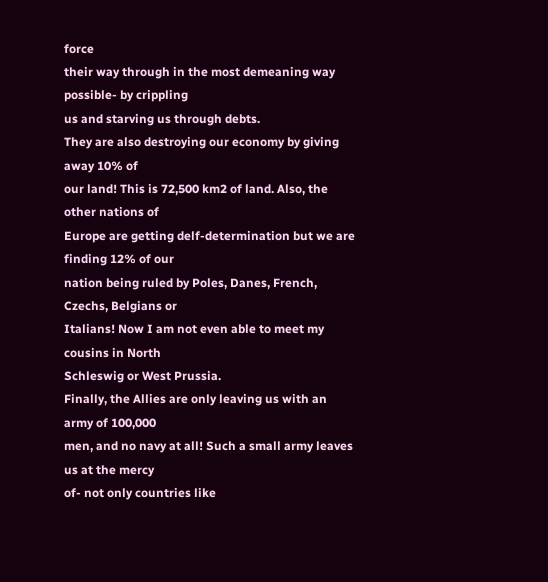force
their way through in the most demeaning way possible- by crippling
us and starving us through debts.
They are also destroying our economy by giving away 10% of
our land! This is 72,500 km2 of land. Also, the other nations of
Europe are getting delf-determination but we are finding 12% of our
nation being ruled by Poles, Danes, French, Czechs, Belgians or
Italians! Now I am not even able to meet my cousins in North
Schleswig or West Prussia.
Finally, the Allies are only leaving us with an army of 100,000
men, and no navy at all! Such a small army leaves us at the mercy
of- not only countries like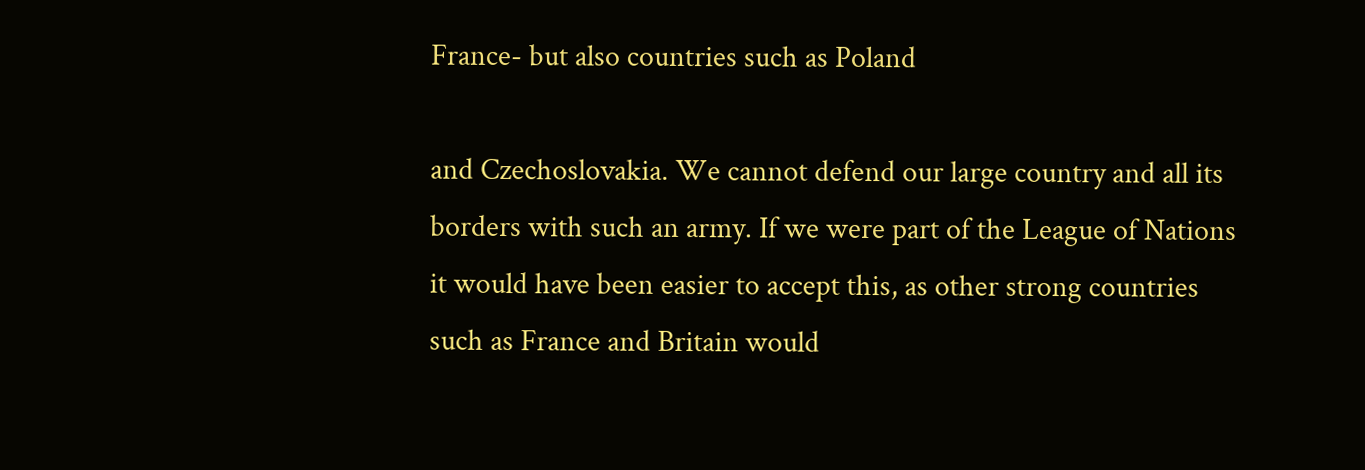France- but also countries such as Poland

and Czechoslovakia. We cannot defend our large country and all its
borders with such an army. If we were part of the League of Nations
it would have been easier to accept this, as other strong countries
such as France and Britain would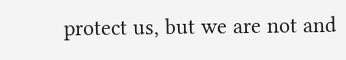protect us, but we are not and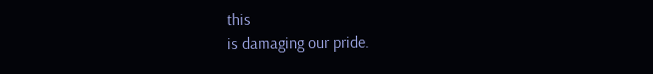this
is damaging our pride.